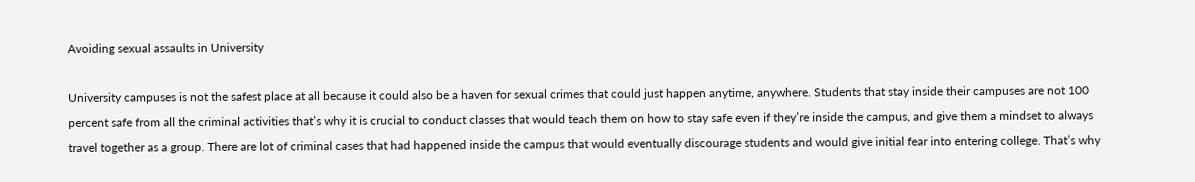Avoiding sexual assaults in University

University campuses is not the safest place at all because it could also be a haven for sexual crimes that could just happen anytime, anywhere. Students that stay inside their campuses are not 100 percent safe from all the criminal activities that’s why it is crucial to conduct classes that would teach them on how to stay safe even if they’re inside the campus, and give them a mindset to always travel together as a group. There are lot of criminal cases that had happened inside the campus that would eventually discourage students and would give initial fear into entering college. That’s why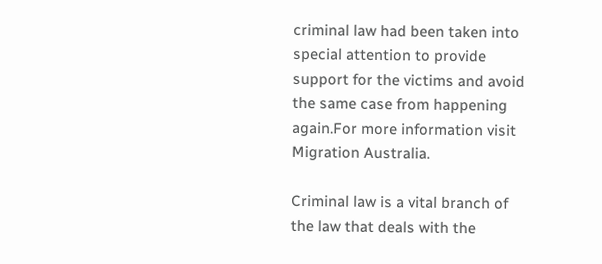criminal law had been taken into special attention to provide support for the victims and avoid the same case from happening again.For more information visit Migration Australia.

Criminal law is a vital branch of the law that deals with the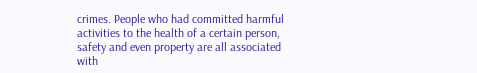crimes. People who had committed harmful activities to the health of a certain person, safety and even property are all associated with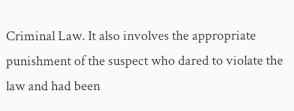Criminal Law. It also involves the appropriate punishment of the suspect who dared to violate the law and had been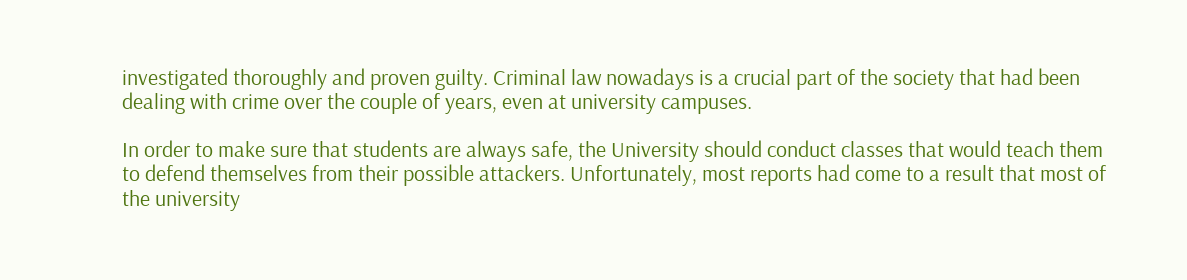investigated thoroughly and proven guilty. Criminal law nowadays is a crucial part of the society that had been dealing with crime over the couple of years, even at university campuses.

In order to make sure that students are always safe, the University should conduct classes that would teach them to defend themselves from their possible attackers. Unfortunately, most reports had come to a result that most of the university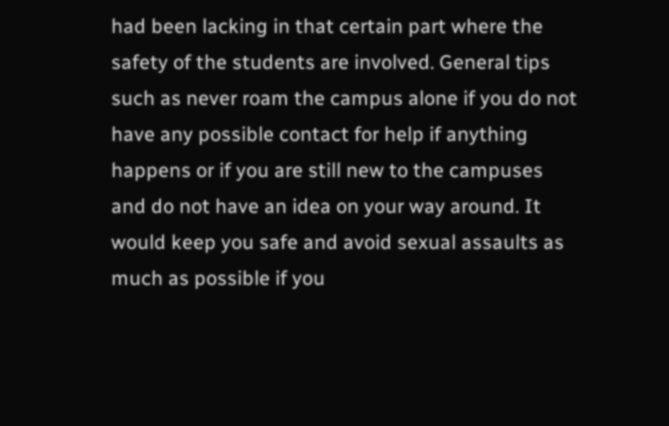had been lacking in that certain part where the safety of the students are involved. General tips such as never roam the campus alone if you do not have any possible contact for help if anything happens or if you are still new to the campuses and do not have an idea on your way around. It would keep you safe and avoid sexual assaults as much as possible if you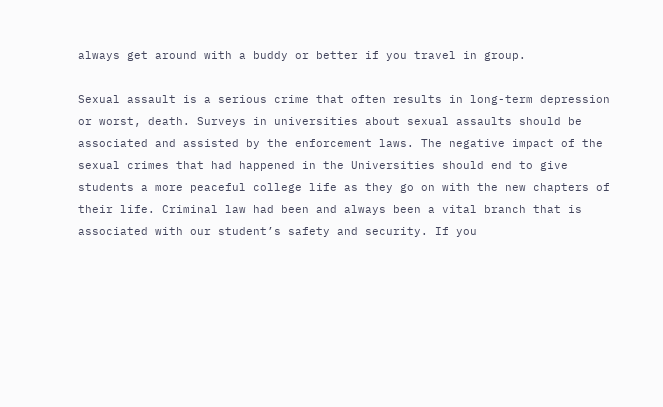always get around with a buddy or better if you travel in group.

Sexual assault is a serious crime that often results in long-term depression or worst, death. Surveys in universities about sexual assaults should be associated and assisted by the enforcement laws. The negative impact of the sexual crimes that had happened in the Universities should end to give students a more peaceful college life as they go on with the new chapters of their life. Criminal law had been and always been a vital branch that is associated with our student’s safety and security. If you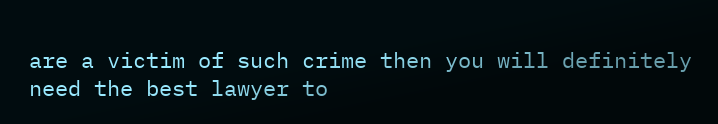are a victim of such crime then you will definitely need the best lawyer to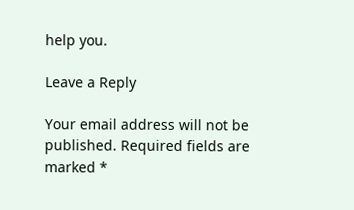help you.

Leave a Reply

Your email address will not be published. Required fields are marked *